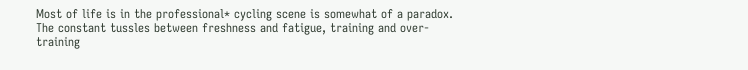Most of life is in the professional* cycling scene is somewhat of a paradox. The constant tussles between freshness and fatigue, training and over-training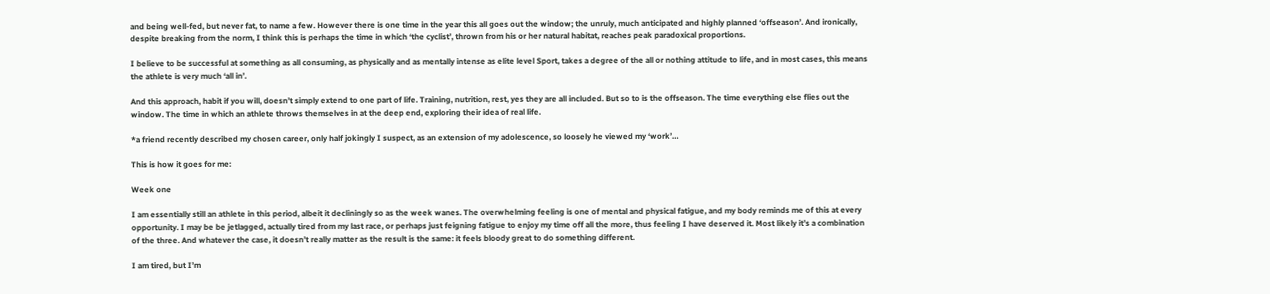and being well-fed, but never fat, to name a few. However there is one time in the year this all goes out the window; the unruly, much anticipated and highly planned ‘offseason’. And ironically, despite breaking from the norm, I think this is perhaps the time in which ‘the cyclist’, thrown from his or her natural habitat, reaches peak paradoxical proportions.

I believe to be successful at something as all consuming, as physically and as mentally intense as elite level Sport, takes a degree of the all or nothing attitude to life, and in most cases, this means the athlete is very much ‘all in’.

And this approach, habit if you will, doesn’t simply extend to one part of life. Training, nutrition, rest, yes they are all included. But so to is the offseason. The time everything else flies out the window. The time in which an athlete throws themselves in at the deep end, exploring their idea of real life.

*a friend recently described my chosen career, only half jokingly I suspect, as an extension of my adolescence, so loosely he viewed my ‘work’…

This is how it goes for me:

Week one

I am essentially still an athlete in this period, albeit it decliningly so as the week wanes. The overwhelming feeling is one of mental and physical fatigue, and my body reminds me of this at every opportunity. I may be be jetlagged, actually tired from my last race, or perhaps just feigning fatigue to enjoy my time off all the more, thus feeling I have deserved it. Most likely it’s a combination of the three. And whatever the case, it doesn’t really matter as the result is the same: it feels bloody great to do something different.

I am tired, but I’m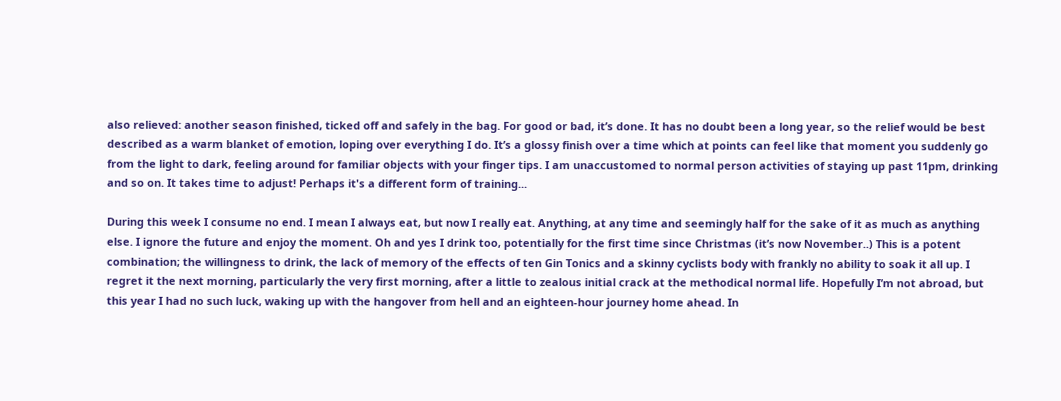also relieved: another season finished, ticked off and safely in the bag. For good or bad, it’s done. It has no doubt been a long year, so the relief would be best described as a warm blanket of emotion, loping over everything I do. It’s a glossy finish over a time which at points can feel like that moment you suddenly go from the light to dark, feeling around for familiar objects with your finger tips. I am unaccustomed to normal person activities of staying up past 11pm, drinking and so on. It takes time to adjust! Perhaps it's a different form of training...

During this week I consume no end. I mean I always eat, but now I really eat. Anything, at any time and seemingly half for the sake of it as much as anything else. I ignore the future and enjoy the moment. Oh and yes I drink too, potentially for the first time since Christmas (it’s now November..) This is a potent combination; the willingness to drink, the lack of memory of the effects of ten Gin Tonics and a skinny cyclists body with frankly no ability to soak it all up. I regret it the next morning, particularly the very first morning, after a little to zealous initial crack at the methodical normal life. Hopefully I’m not abroad, but this year I had no such luck, waking up with the hangover from hell and an eighteen-hour journey home ahead. In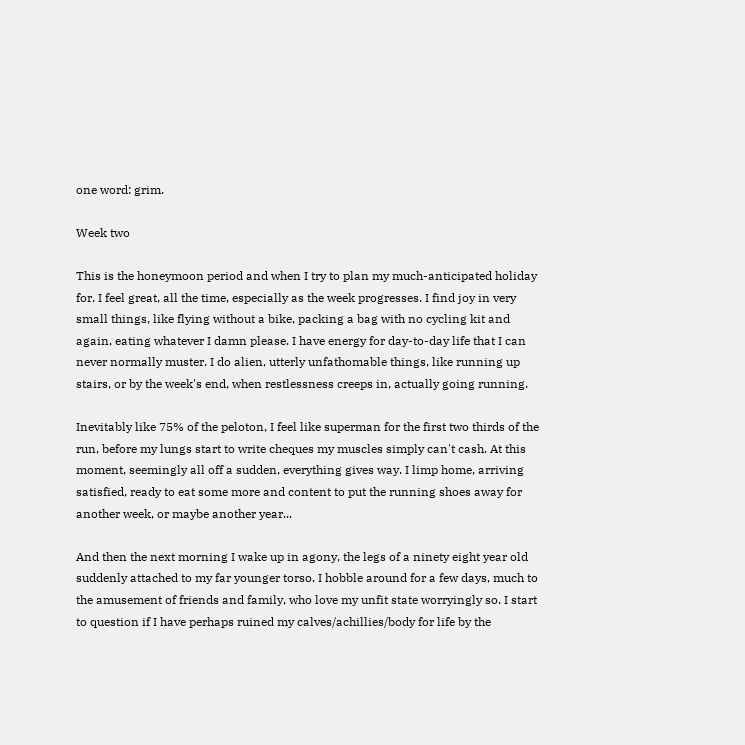one word: grim.

Week two

This is the honeymoon period and when I try to plan my much-anticipated holiday for. I feel great, all the time, especially as the week progresses. I find joy in very small things, like flying without a bike, packing a bag with no cycling kit and again, eating whatever I damn please. I have energy for day-to-day life that I can never normally muster. I do alien, utterly unfathomable things, like running up stairs, or by the week's end, when restlessness creeps in, actually going running.

Inevitably like 75% of the peloton, I feel like superman for the first two thirds of the run, before my lungs start to write cheques my muscles simply can't cash. At this moment, seemingly all off a sudden, everything gives way. I limp home, arriving satisfied, ready to eat some more and content to put the running shoes away for another week, or maybe another year...

And then the next morning I wake up in agony, the legs of a ninety eight year old suddenly attached to my far younger torso. I hobble around for a few days, much to the amusement of friends and family, who love my unfit state worryingly so. I start to question if I have perhaps ruined my calves/achillies/body for life by the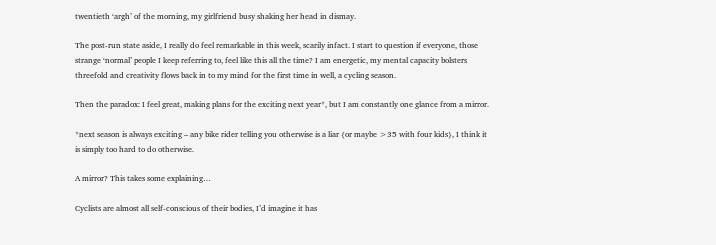twentieth ‘argh’ of the morning, my girlfriend busy shaking her head in dismay.

The post-run state aside, I really do feel remarkable in this week, scarily infact. I start to question if everyone, those strange ‘normal’ people I keep referring to, feel like this all the time? I am energetic, my mental capacity bolsters threefold and creativity flows back in to my mind for the first time in well, a cycling season.

Then the paradox: I feel great, making plans for the exciting next year*, but I am constantly one glance from a mirror.

*next season is always exciting – any bike rider telling you otherwise is a liar {or maybe >35 with four kids}, I think it is simply too hard to do otherwise.

A mirror? This takes some explaining…

Cyclists are almost all self-conscious of their bodies, I’d imagine it has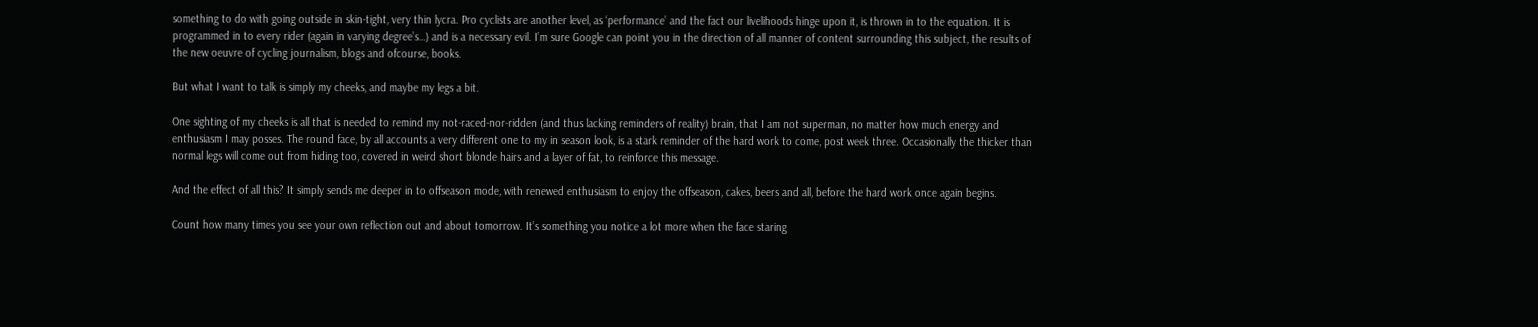something to do with going outside in skin-tight, very thin lycra. Pro cyclists are another level, as ‘performance’ and the fact our livelihoods hinge upon it, is thrown in to the equation. It is programmed in to every rider (again in varying degree’s…) and is a necessary evil. I’m sure Google can point you in the direction of all manner of content surrounding this subject, the results of the new oeuvre of cycling journalism, blogs and ofcourse, books.

But what I want to talk is simply my cheeks, and maybe my legs a bit.

One sighting of my cheeks is all that is needed to remind my not-raced-nor-ridden (and thus lacking reminders of reality) brain, that I am not superman, no matter how much energy and enthusiasm I may posses. The round face, by all accounts a very different one to my in season look, is a stark reminder of the hard work to come, post week three. Occasionally the thicker than normal legs will come out from hiding too, covered in weird short blonde hairs and a layer of fat, to reinforce this message.

And the effect of all this? It simply sends me deeper in to offseason mode, with renewed enthusiasm to enjoy the offseason, cakes, beers and all, before the hard work once again begins.

Count how many times you see your own reflection out and about tomorrow. It’s something you notice a lot more when the face staring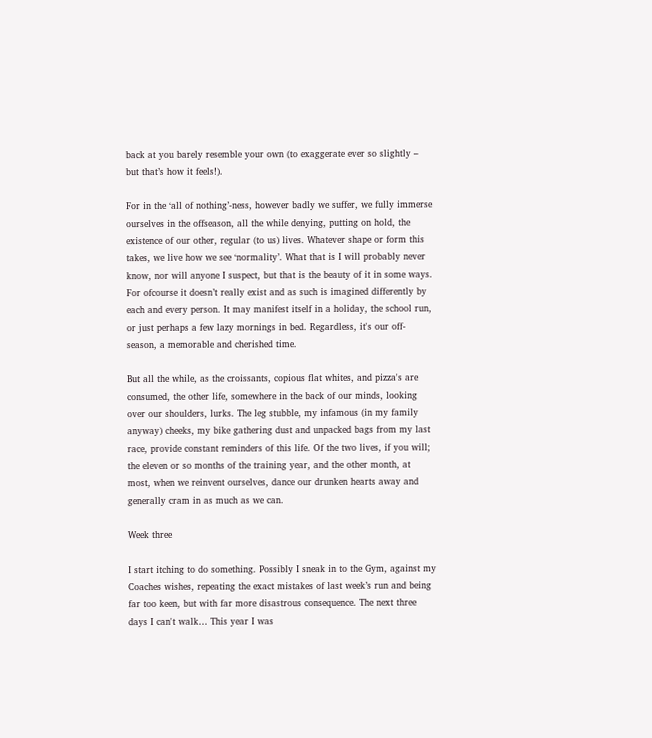back at you barely resemble your own (to exaggerate ever so slightly – but that’s how it feels!).

For in the ‘all of nothing’-ness, however badly we suffer, we fully immerse ourselves in the offseason, all the while denying, putting on hold, the existence of our other, regular (to us) lives. Whatever shape or form this takes, we live how we see ‘normality’. What that is I will probably never know, nor will anyone I suspect, but that is the beauty of it in some ways. For ofcourse it doesn’t really exist and as such is imagined differently by each and every person. It may manifest itself in a holiday, the school run, or just perhaps a few lazy mornings in bed. Regardless, it's our off-season, a memorable and cherished time.

But all the while, as the croissants, copious flat whites, and pizza's are consumed, the other life, somewhere in the back of our minds, looking over our shoulders, lurks. The leg stubble, my infamous (in my family anyway) cheeks, my bike gathering dust and unpacked bags from my last race, provide constant reminders of this life. Of the two lives, if you will; the eleven or so months of the training year, and the other month, at most, when we reinvent ourselves, dance our drunken hearts away and generally cram in as much as we can.

Week three

I start itching to do something. Possibly I sneak in to the Gym, against my Coaches wishes, repeating the exact mistakes of last week’s run and being far too keen, but with far more disastrous consequence. The next three days I can't walk… This year I was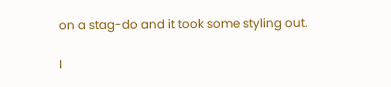on a stag-do and it took some styling out.

I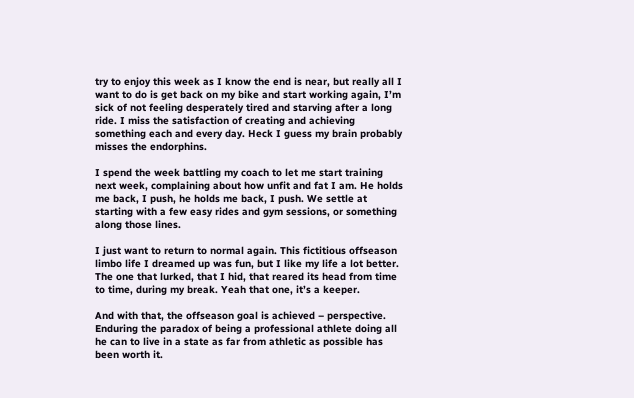try to enjoy this week as I know the end is near, but really all I want to do is get back on my bike and start working again, I’m sick of not feeling desperately tired and starving after a long ride. I miss the satisfaction of creating and achieving something each and every day. Heck I guess my brain probably misses the endorphins.

I spend the week battling my coach to let me start training next week, complaining about how unfit and fat I am. He holds me back, I push, he holds me back, I push. We settle at starting with a few easy rides and gym sessions, or something along those lines.

I just want to return to normal again. This fictitious offseason limbo life I dreamed up was fun, but I like my life a lot better. The one that lurked, that I hid, that reared its head from time to time, during my break. Yeah that one, it’s a keeper.

And with that, the offseason goal is achieved – perspective. Enduring the paradox of being a professional athlete doing all he can to live in a state as far from athletic as possible has been worth it.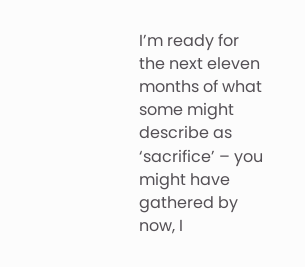I’m ready for the next eleven months of what some might describe as ‘sacrifice’ – you might have gathered by now, I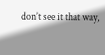don’t see it that way,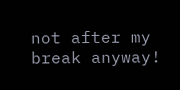not after my break anyway!